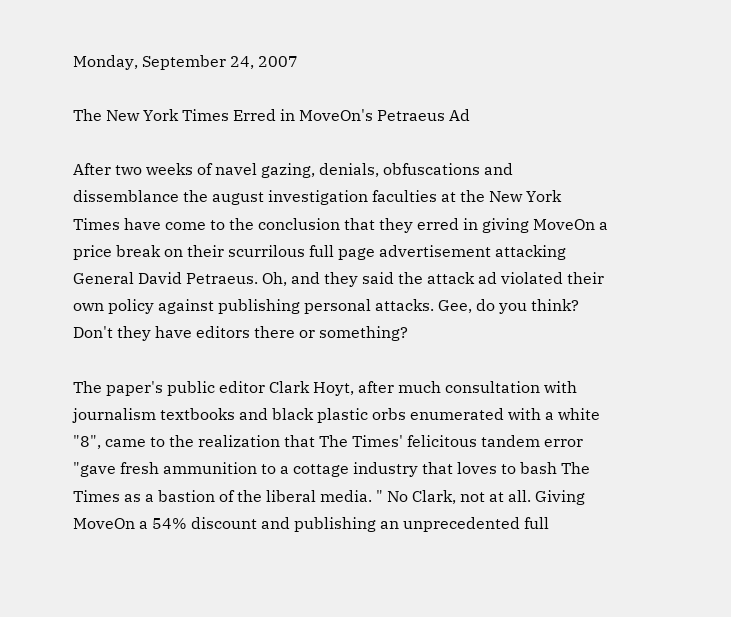Monday, September 24, 2007

The New York Times Erred in MoveOn's Petraeus Ad

After two weeks of navel gazing, denials, obfuscations and dissemblance the august investigation faculties at the New York Times have come to the conclusion that they erred in giving MoveOn a price break on their scurrilous full page advertisement attacking General David Petraeus. Oh, and they said the attack ad violated their own policy against publishing personal attacks. Gee, do you think? Don't they have editors there or something?

The paper's public editor Clark Hoyt, after much consultation with journalism textbooks and black plastic orbs enumerated with a white "8", came to the realization that The Times' felicitous tandem error "gave fresh ammunition to a cottage industry that loves to bash The Times as a bastion of the liberal media. " No Clark, not at all. Giving MoveOn a 54% discount and publishing an unprecedented full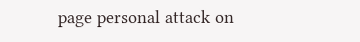page personal attack on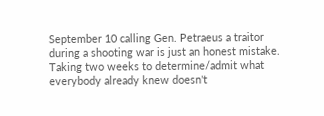September 10 calling Gen. Petraeus a traitor during a shooting war is just an honest mistake. Taking two weeks to determine/admit what everybody already knew doesn't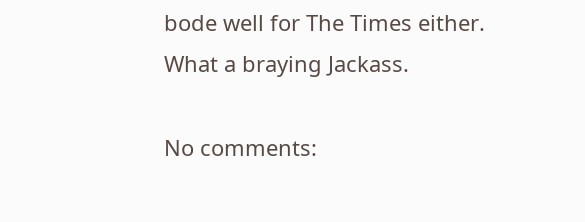bode well for The Times either. What a braying Jackass.

No comments: